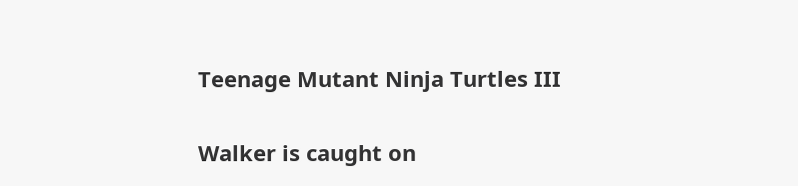Teenage Mutant Ninja Turtles III

Walker is caught on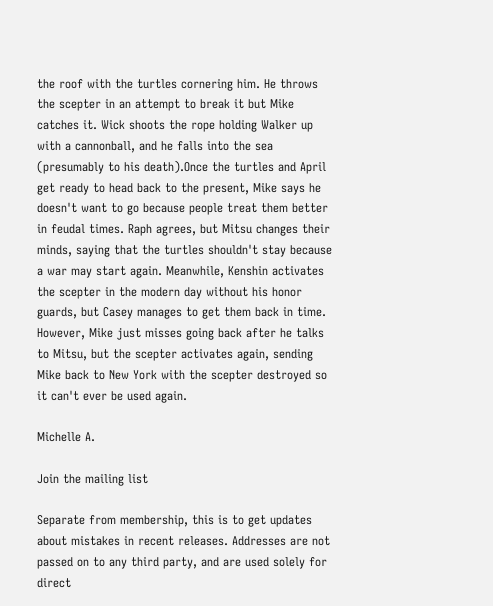the roof with the turtles cornering him. He throws the scepter in an attempt to break it but Mike catches it. Wick shoots the rope holding Walker up with a cannonball, and he falls into the sea (presumably to his death).Once the turtles and April get ready to head back to the present, Mike says he doesn't want to go because people treat them better in feudal times. Raph agrees, but Mitsu changes their minds, saying that the turtles shouldn't stay because a war may start again. Meanwhile, Kenshin activates the scepter in the modern day without his honor guards, but Casey manages to get them back in time. However, Mike just misses going back after he talks to Mitsu, but the scepter activates again, sending Mike back to New York with the scepter destroyed so it can't ever be used again.

Michelle A.

Join the mailing list

Separate from membership, this is to get updates about mistakes in recent releases. Addresses are not passed on to any third party, and are used solely for direct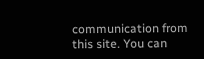communication from this site. You can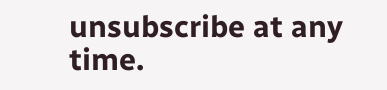unsubscribe at any time.